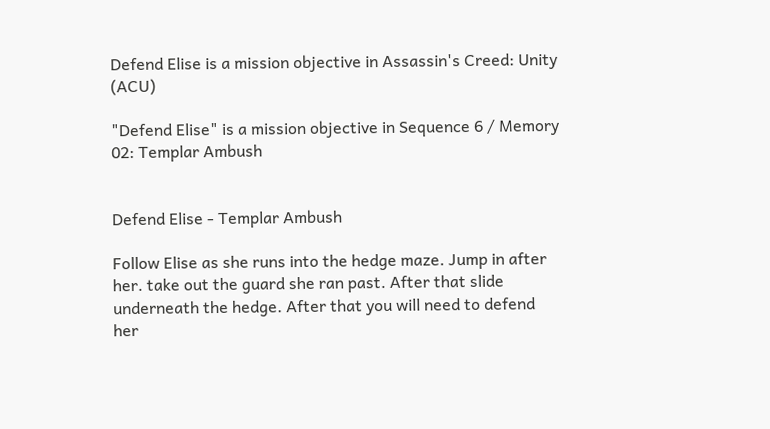Defend Elise is a mission objective in Assassin's Creed: Unity (ACU)

"Defend Elise" is a mission objective in Sequence 6 / Memory 02: Templar Ambush


Defend Elise - Templar Ambush

Follow Elise as she runs into the hedge maze. Jump in after her. take out the guard she ran past. After that slide underneath the hedge. After that you will need to defend her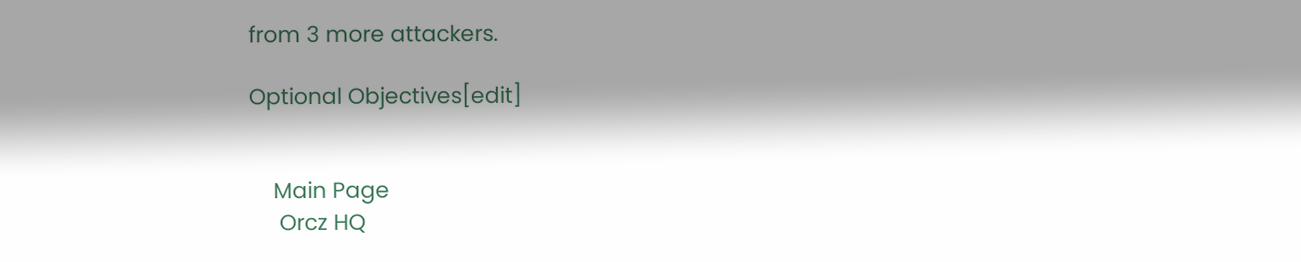from 3 more attackers.

Optional Objectives[edit]


    Main Page
     Orcz HQ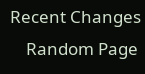Recent Changes
    Random Page